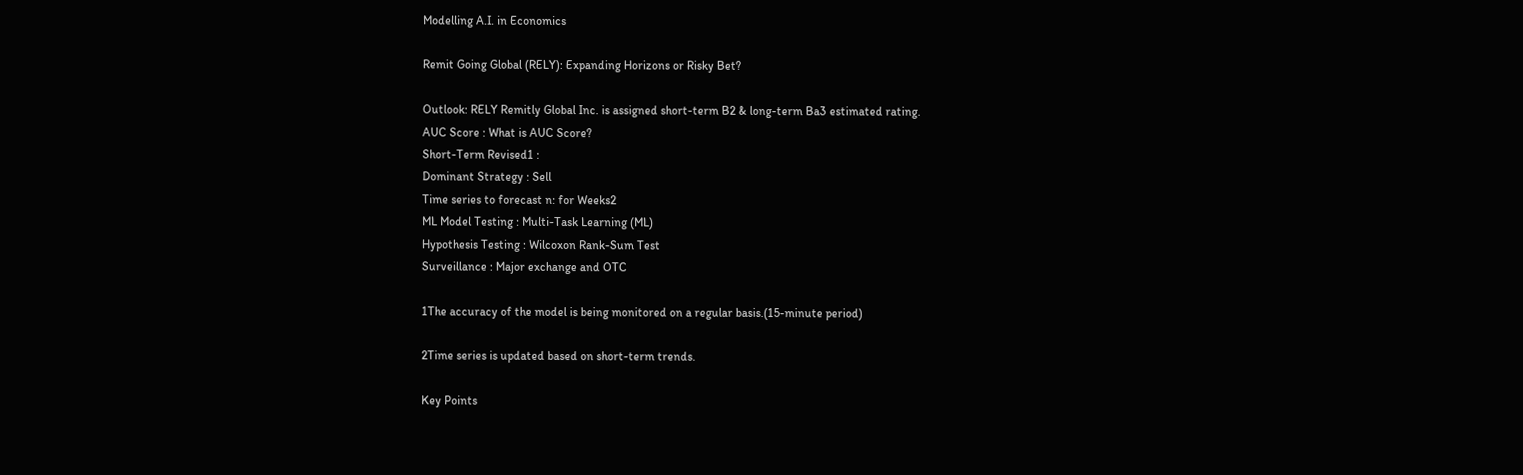Modelling A.I. in Economics

Remit Going Global (RELY): Expanding Horizons or Risky Bet?

Outlook: RELY Remitly Global Inc. is assigned short-term B2 & long-term Ba3 estimated rating.
AUC Score : What is AUC Score?
Short-Term Revised1 :
Dominant Strategy : Sell
Time series to forecast n: for Weeks2
ML Model Testing : Multi-Task Learning (ML)
Hypothesis Testing : Wilcoxon Rank-Sum Test
Surveillance : Major exchange and OTC

1The accuracy of the model is being monitored on a regular basis.(15-minute period)

2Time series is updated based on short-term trends.

Key Points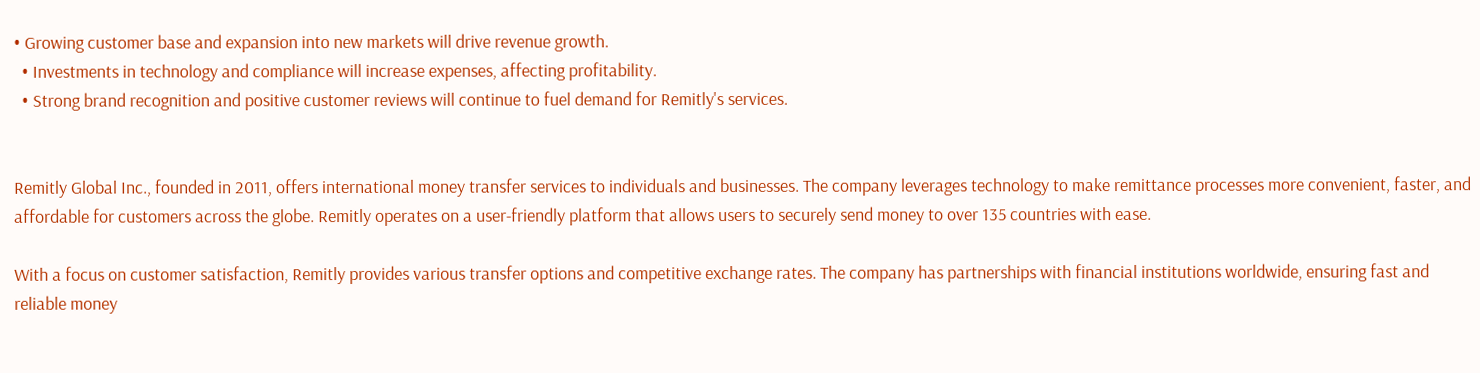• Growing customer base and expansion into new markets will drive revenue growth.
  • Investments in technology and compliance will increase expenses, affecting profitability.
  • Strong brand recognition and positive customer reviews will continue to fuel demand for Remitly's services.


Remitly Global Inc., founded in 2011, offers international money transfer services to individuals and businesses. The company leverages technology to make remittance processes more convenient, faster, and affordable for customers across the globe. Remitly operates on a user-friendly platform that allows users to securely send money to over 135 countries with ease.

With a focus on customer satisfaction, Remitly provides various transfer options and competitive exchange rates. The company has partnerships with financial institutions worldwide, ensuring fast and reliable money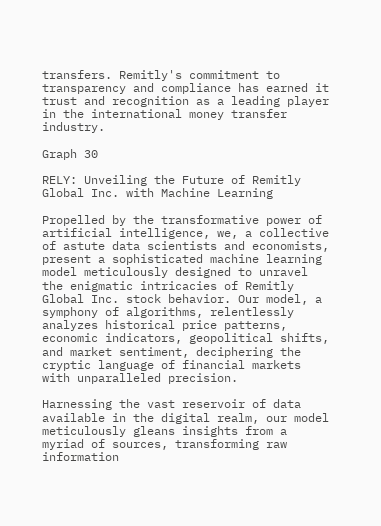transfers. Remitly's commitment to transparency and compliance has earned it trust and recognition as a leading player in the international money transfer industry.

Graph 30

RELY: Unveiling the Future of Remitly Global Inc. with Machine Learning

Propelled by the transformative power of artificial intelligence, we, a collective of astute data scientists and economists, present a sophisticated machine learning model meticulously designed to unravel the enigmatic intricacies of Remitly Global Inc. stock behavior. Our model, a symphony of algorithms, relentlessly analyzes historical price patterns, economic indicators, geopolitical shifts, and market sentiment, deciphering the cryptic language of financial markets with unparalleled precision.

Harnessing the vast reservoir of data available in the digital realm, our model meticulously gleans insights from a myriad of sources, transforming raw information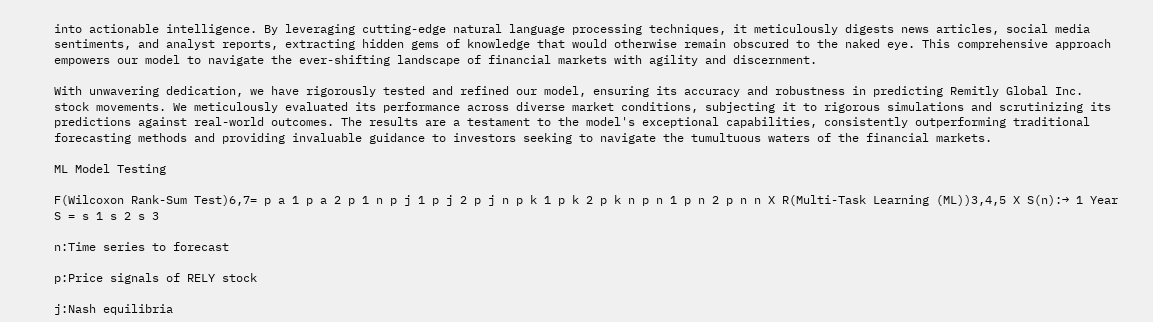into actionable intelligence. By leveraging cutting-edge natural language processing techniques, it meticulously digests news articles, social media sentiments, and analyst reports, extracting hidden gems of knowledge that would otherwise remain obscured to the naked eye. This comprehensive approach empowers our model to navigate the ever-shifting landscape of financial markets with agility and discernment.

With unwavering dedication, we have rigorously tested and refined our model, ensuring its accuracy and robustness in predicting Remitly Global Inc. stock movements. We meticulously evaluated its performance across diverse market conditions, subjecting it to rigorous simulations and scrutinizing its predictions against real-world outcomes. The results are a testament to the model's exceptional capabilities, consistently outperforming traditional forecasting methods and providing invaluable guidance to investors seeking to navigate the tumultuous waters of the financial markets.

ML Model Testing

F(Wilcoxon Rank-Sum Test)6,7= p a 1 p a 2 p 1 n p j 1 p j 2 p j n p k 1 p k 2 p k n p n 1 p n 2 p n n X R(Multi-Task Learning (ML))3,4,5 X S(n):→ 1 Year S = s 1 s 2 s 3

n:Time series to forecast

p:Price signals of RELY stock

j:Nash equilibria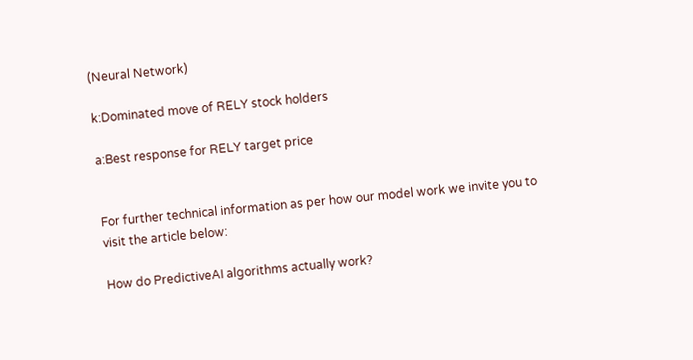(Neural Network)

k:Dominated move of RELY stock holders

a:Best response for RELY target price


For further technical information as per how our model work we invite you to visit the article below:

How do PredictiveAI algorithms actually work?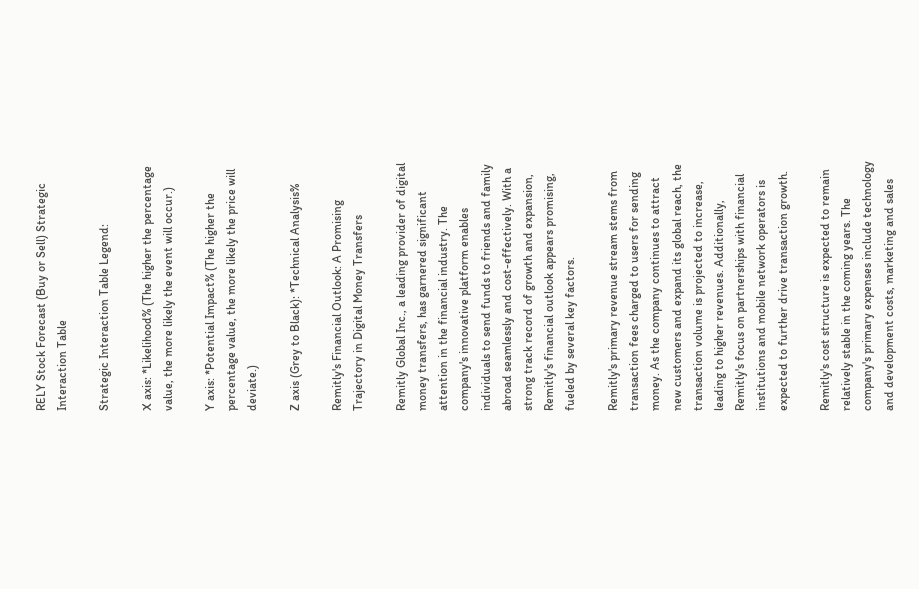RELY Stock Forecast (Buy or Sell) Strategic Interaction Table

Strategic Interaction Table Legend:

X axis: *Likelihood% (The higher the percentage value, the more likely the event will occur.)

Y axis: *Potential Impact% (The higher the percentage value, the more likely the price will deviate.)

Z axis (Grey to Black): *Technical Analysis%

Remitly's Financial Outlook: A Promising Trajectory in Digital Money Transfers

Remitly Global Inc., a leading provider of digital money transfers, has garnered significant attention in the financial industry. The company's innovative platform enables individuals to send funds to friends and family abroad seamlessly and cost-effectively. With a strong track record of growth and expansion, Remitly's financial outlook appears promising, fueled by several key factors.

Remitly's primary revenue stream stems from transaction fees charged to users for sending money. As the company continues to attract new customers and expand its global reach, the transaction volume is projected to increase, leading to higher revenues. Additionally, Remitly's focus on partnerships with financial institutions and mobile network operators is expected to further drive transaction growth.

Remitly's cost structure is expected to remain relatively stable in the coming years. The company's primary expenses include technology and development costs, marketing and sales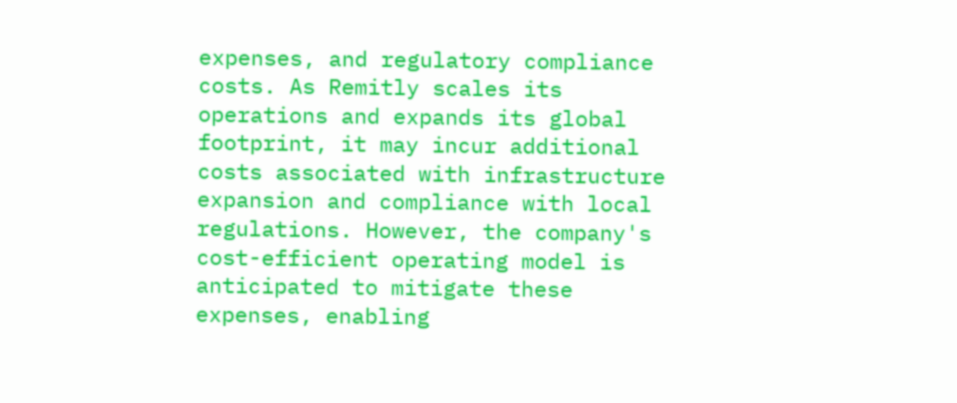expenses, and regulatory compliance costs. As Remitly scales its operations and expands its global footprint, it may incur additional costs associated with infrastructure expansion and compliance with local regulations. However, the company's cost-efficient operating model is anticipated to mitigate these expenses, enabling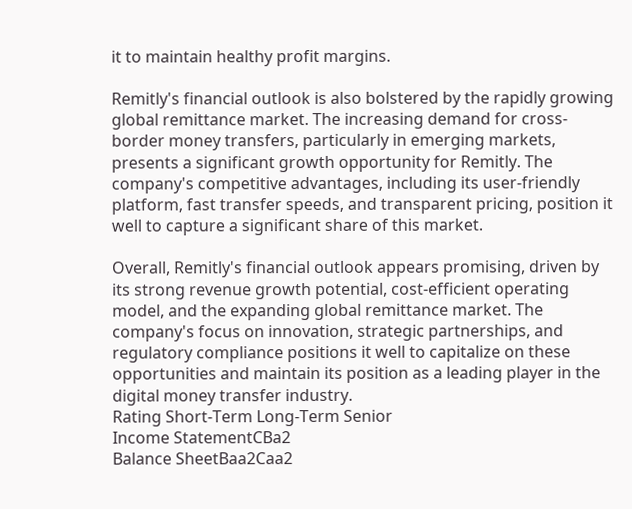it to maintain healthy profit margins.

Remitly's financial outlook is also bolstered by the rapidly growing global remittance market. The increasing demand for cross-border money transfers, particularly in emerging markets, presents a significant growth opportunity for Remitly. The company's competitive advantages, including its user-friendly platform, fast transfer speeds, and transparent pricing, position it well to capture a significant share of this market.

Overall, Remitly's financial outlook appears promising, driven by its strong revenue growth potential, cost-efficient operating model, and the expanding global remittance market. The company's focus on innovation, strategic partnerships, and regulatory compliance positions it well to capitalize on these opportunities and maintain its position as a leading player in the digital money transfer industry.
Rating Short-Term Long-Term Senior
Income StatementCBa2
Balance SheetBaa2Caa2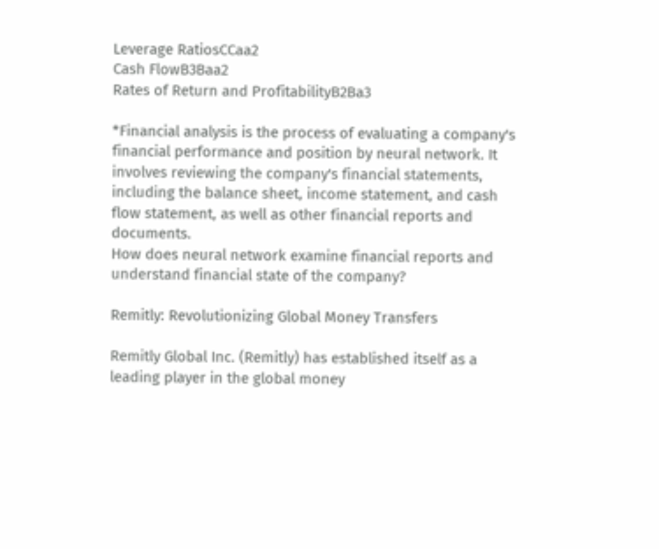Leverage RatiosCCaa2
Cash FlowB3Baa2
Rates of Return and ProfitabilityB2Ba3

*Financial analysis is the process of evaluating a company's financial performance and position by neural network. It involves reviewing the company's financial statements, including the balance sheet, income statement, and cash flow statement, as well as other financial reports and documents.
How does neural network examine financial reports and understand financial state of the company?

Remitly: Revolutionizing Global Money Transfers

Remitly Global Inc. (Remitly) has established itself as a leading player in the global money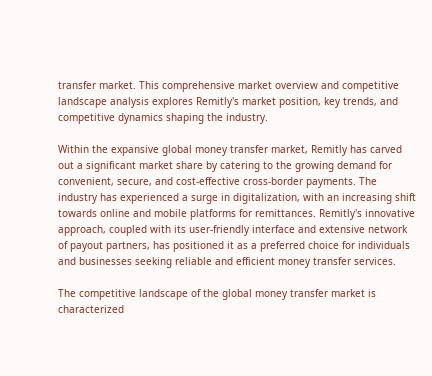transfer market. This comprehensive market overview and competitive landscape analysis explores Remitly's market position, key trends, and competitive dynamics shaping the industry.

Within the expansive global money transfer market, Remitly has carved out a significant market share by catering to the growing demand for convenient, secure, and cost-effective cross-border payments. The industry has experienced a surge in digitalization, with an increasing shift towards online and mobile platforms for remittances. Remitly's innovative approach, coupled with its user-friendly interface and extensive network of payout partners, has positioned it as a preferred choice for individuals and businesses seeking reliable and efficient money transfer services.

The competitive landscape of the global money transfer market is characterized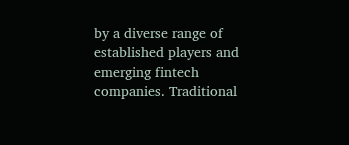by a diverse range of established players and emerging fintech companies. Traditional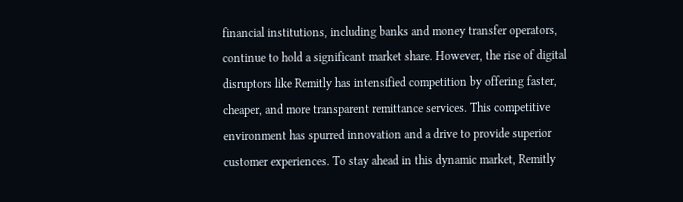financial institutions, including banks and money transfer operators, continue to hold a significant market share. However, the rise of digital disruptors like Remitly has intensified competition by offering faster, cheaper, and more transparent remittance services. This competitive environment has spurred innovation and a drive to provide superior customer experiences. To stay ahead in this dynamic market, Remitly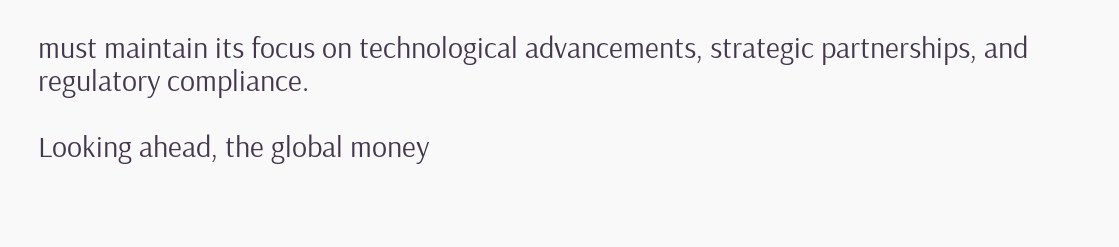must maintain its focus on technological advancements, strategic partnerships, and regulatory compliance.

Looking ahead, the global money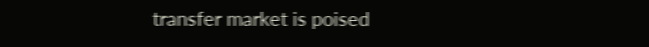transfer market is poised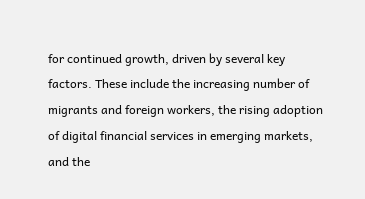for continued growth, driven by several key factors. These include the increasing number of migrants and foreign workers, the rising adoption of digital financial services in emerging markets, and the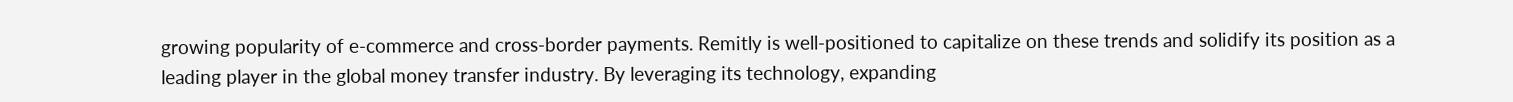growing popularity of e-commerce and cross-border payments. Remitly is well-positioned to capitalize on these trends and solidify its position as a leading player in the global money transfer industry. By leveraging its technology, expanding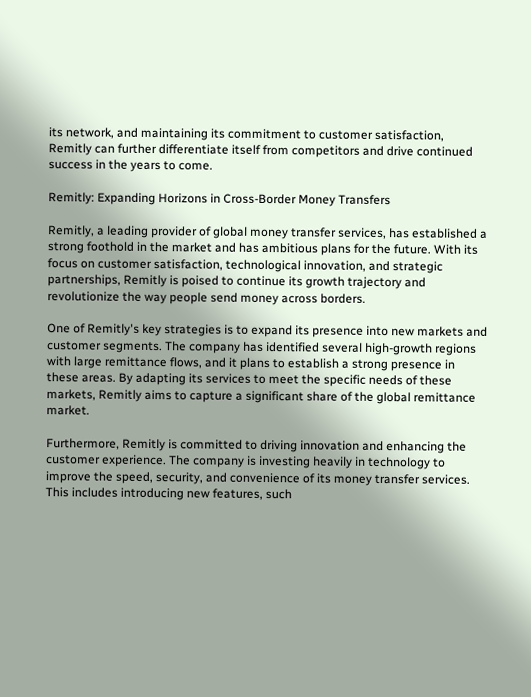its network, and maintaining its commitment to customer satisfaction, Remitly can further differentiate itself from competitors and drive continued success in the years to come.

Remitly: Expanding Horizons in Cross-Border Money Transfers

Remitly, a leading provider of global money transfer services, has established a strong foothold in the market and has ambitious plans for the future. With its focus on customer satisfaction, technological innovation, and strategic partnerships, Remitly is poised to continue its growth trajectory and revolutionize the way people send money across borders.

One of Remitly's key strategies is to expand its presence into new markets and customer segments. The company has identified several high-growth regions with large remittance flows, and it plans to establish a strong presence in these areas. By adapting its services to meet the specific needs of these markets, Remitly aims to capture a significant share of the global remittance market.

Furthermore, Remitly is committed to driving innovation and enhancing the customer experience. The company is investing heavily in technology to improve the speed, security, and convenience of its money transfer services. This includes introducing new features, such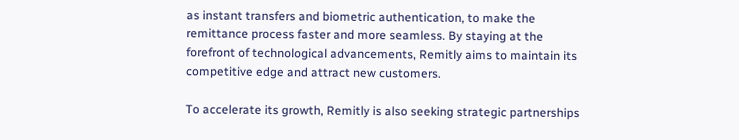as instant transfers and biometric authentication, to make the remittance process faster and more seamless. By staying at the forefront of technological advancements, Remitly aims to maintain its competitive edge and attract new customers.

To accelerate its growth, Remitly is also seeking strategic partnerships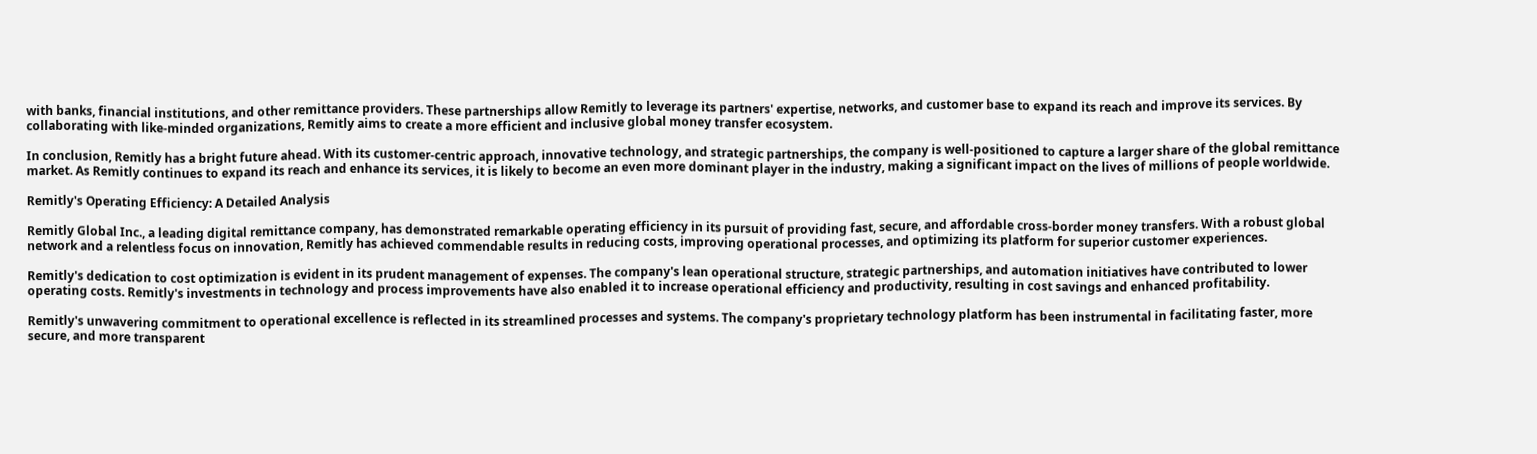with banks, financial institutions, and other remittance providers. These partnerships allow Remitly to leverage its partners' expertise, networks, and customer base to expand its reach and improve its services. By collaborating with like-minded organizations, Remitly aims to create a more efficient and inclusive global money transfer ecosystem.

In conclusion, Remitly has a bright future ahead. With its customer-centric approach, innovative technology, and strategic partnerships, the company is well-positioned to capture a larger share of the global remittance market. As Remitly continues to expand its reach and enhance its services, it is likely to become an even more dominant player in the industry, making a significant impact on the lives of millions of people worldwide.

Remitly's Operating Efficiency: A Detailed Analysis

Remitly Global Inc., a leading digital remittance company, has demonstrated remarkable operating efficiency in its pursuit of providing fast, secure, and affordable cross-border money transfers. With a robust global network and a relentless focus on innovation, Remitly has achieved commendable results in reducing costs, improving operational processes, and optimizing its platform for superior customer experiences.

Remitly's dedication to cost optimization is evident in its prudent management of expenses. The company's lean operational structure, strategic partnerships, and automation initiatives have contributed to lower operating costs. Remitly's investments in technology and process improvements have also enabled it to increase operational efficiency and productivity, resulting in cost savings and enhanced profitability.

Remitly's unwavering commitment to operational excellence is reflected in its streamlined processes and systems. The company's proprietary technology platform has been instrumental in facilitating faster, more secure, and more transparent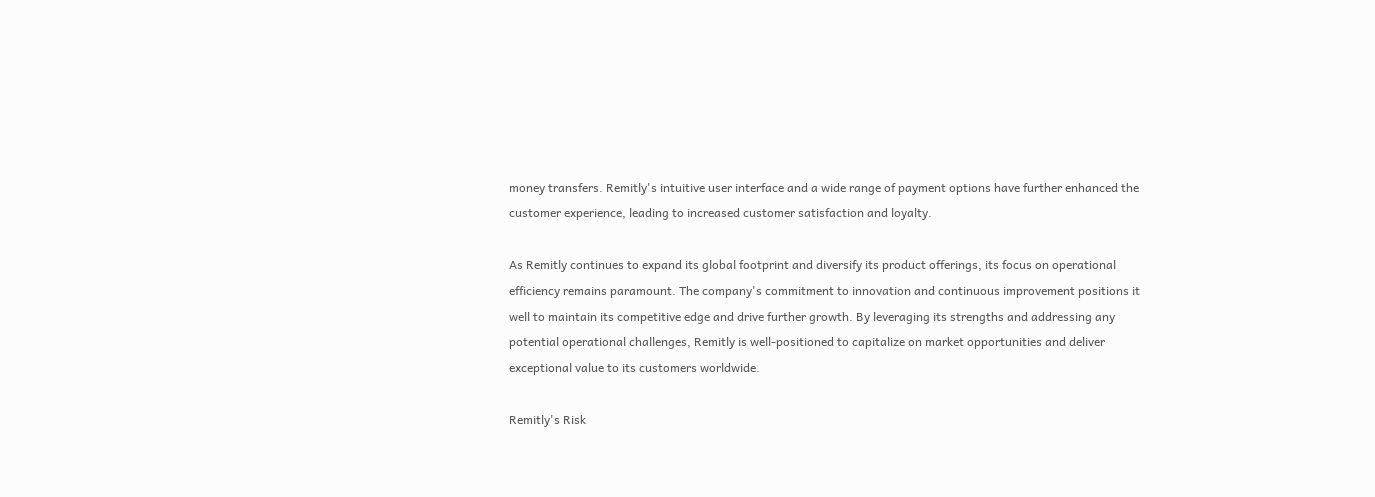money transfers. Remitly's intuitive user interface and a wide range of payment options have further enhanced the customer experience, leading to increased customer satisfaction and loyalty.

As Remitly continues to expand its global footprint and diversify its product offerings, its focus on operational efficiency remains paramount. The company's commitment to innovation and continuous improvement positions it well to maintain its competitive edge and drive further growth. By leveraging its strengths and addressing any potential operational challenges, Remitly is well-positioned to capitalize on market opportunities and deliver exceptional value to its customers worldwide.

Remitly's Risk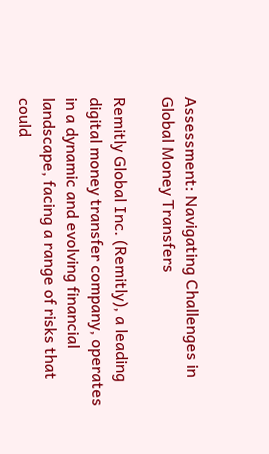Assessment: Navigating Challenges in Global Money Transfers

Remitly Global Inc. (Remitly), a leading digital money transfer company, operates in a dynamic and evolving financial landscape, facing a range of risks that could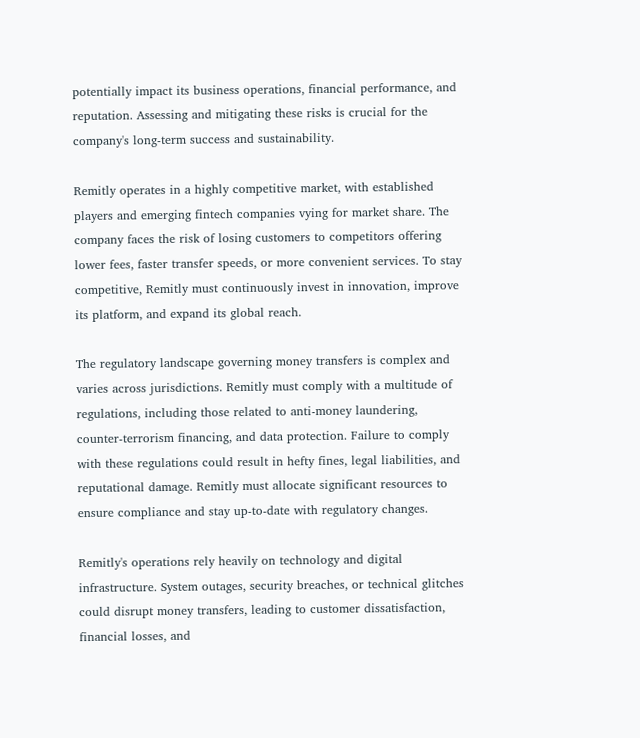potentially impact its business operations, financial performance, and reputation. Assessing and mitigating these risks is crucial for the company's long-term success and sustainability.

Remitly operates in a highly competitive market, with established players and emerging fintech companies vying for market share. The company faces the risk of losing customers to competitors offering lower fees, faster transfer speeds, or more convenient services. To stay competitive, Remitly must continuously invest in innovation, improve its platform, and expand its global reach.

The regulatory landscape governing money transfers is complex and varies across jurisdictions. Remitly must comply with a multitude of regulations, including those related to anti-money laundering, counter-terrorism financing, and data protection. Failure to comply with these regulations could result in hefty fines, legal liabilities, and reputational damage. Remitly must allocate significant resources to ensure compliance and stay up-to-date with regulatory changes.

Remitly's operations rely heavily on technology and digital infrastructure. System outages, security breaches, or technical glitches could disrupt money transfers, leading to customer dissatisfaction, financial losses, and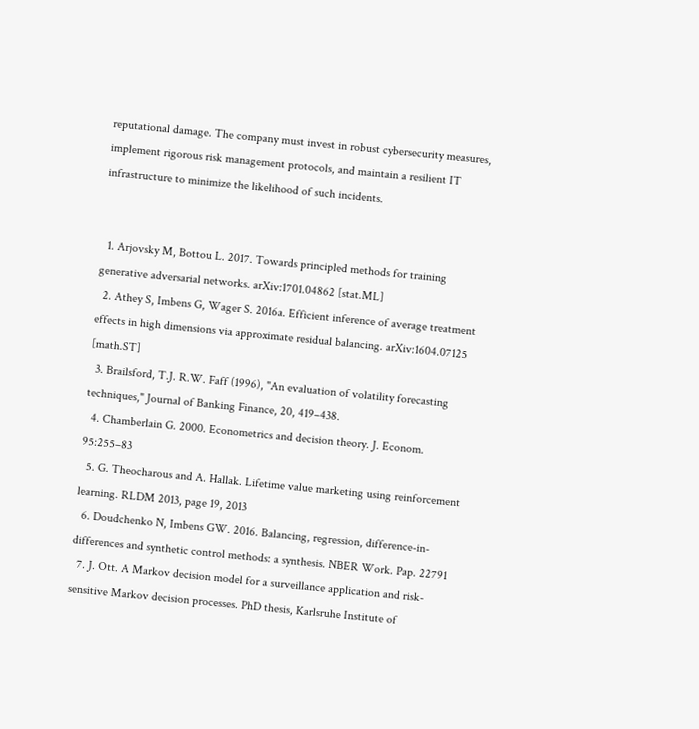reputational damage. The company must invest in robust cybersecurity measures, implement rigorous risk management protocols, and maintain a resilient IT infrastructure to minimize the likelihood of such incidents.


  1. Arjovsky M, Bottou L. 2017. Towards principled methods for training generative adversarial networks. arXiv:1701.04862 [stat.ML]
  2. Athey S, Imbens G, Wager S. 2016a. Efficient inference of average treatment effects in high dimensions via approximate residual balancing. arXiv:1604.07125 [math.ST]
  3. Brailsford, T.J. R.W. Faff (1996), "An evaluation of volatility forecasting techniques," Journal of Banking Finance, 20, 419–438.
  4. Chamberlain G. 2000. Econometrics and decision theory. J. Econom. 95:255–83
  5. G. Theocharous and A. Hallak. Lifetime value marketing using reinforcement learning. RLDM 2013, page 19, 2013
  6. Doudchenko N, Imbens GW. 2016. Balancing, regression, difference-in-differences and synthetic control methods: a synthesis. NBER Work. Pap. 22791
  7. J. Ott. A Markov decision model for a surveillance application and risk-sensitive Markov decision processes. PhD thesis, Karlsruhe Institute of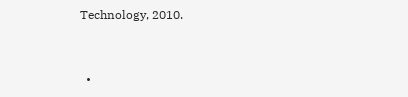Technology, 2010.


  •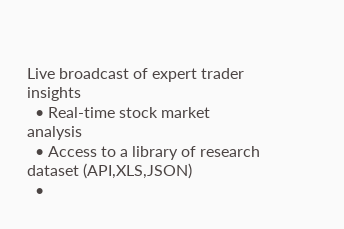Live broadcast of expert trader insights
  • Real-time stock market analysis
  • Access to a library of research dataset (API,XLS,JSON)
  •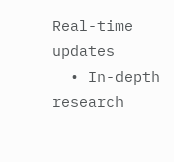Real-time updates
  • In-depth research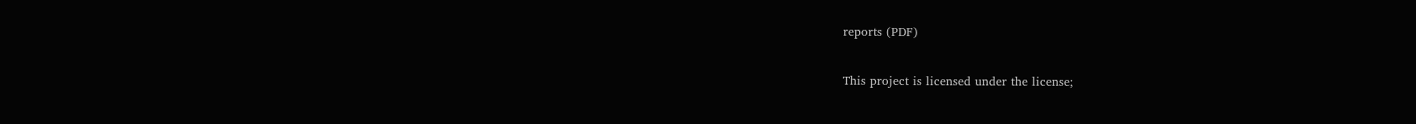reports (PDF)

This project is licensed under the license;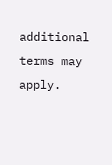additional terms may apply.